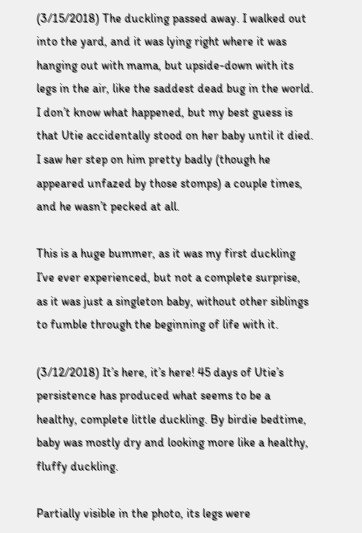(3/15/2018) The duckling passed away. I walked out into the yard, and it was lying right where it was hanging out with mama, but upside-down with its legs in the air, like the saddest dead bug in the world. I don’t know what happened, but my best guess is that Utie accidentally stood on her baby until it died. I saw her step on him pretty badly (though he appeared unfazed by those stomps) a couple times, and he wasn’t pecked at all.

This is a huge bummer, as it was my first duckling I’ve ever experienced, but not a complete surprise, as it was just a singleton baby, without other siblings to fumble through the beginning of life with it.

(3/12/2018) It’s here, it’s here! 45 days of Utie’s persistence has produced what seems to be a healthy, complete little duckling. By birdie bedtime, baby was mostly dry and looking more like a healthy, fluffy duckling.

Partially visible in the photo, its legs were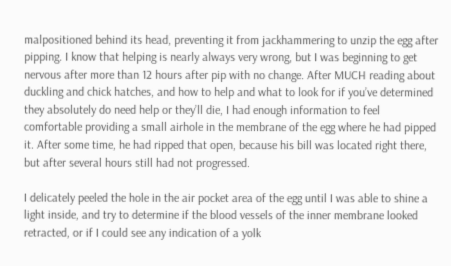malpositioned behind its head, preventing it from jackhammering to unzip the egg after pipping. I know that helping is nearly always very wrong, but I was beginning to get nervous after more than 12 hours after pip with no change. After MUCH reading about duckling and chick hatches, and how to help and what to look for if you’ve determined they absolutely do need help or they’ll die, I had enough information to feel comfortable providing a small airhole in the membrane of the egg where he had pipped it. After some time, he had ripped that open, because his bill was located right there, but after several hours still had not progressed.

I delicately peeled the hole in the air pocket area of the egg until I was able to shine a light inside, and try to determine if the blood vessels of the inner membrane looked retracted, or if I could see any indication of a yolk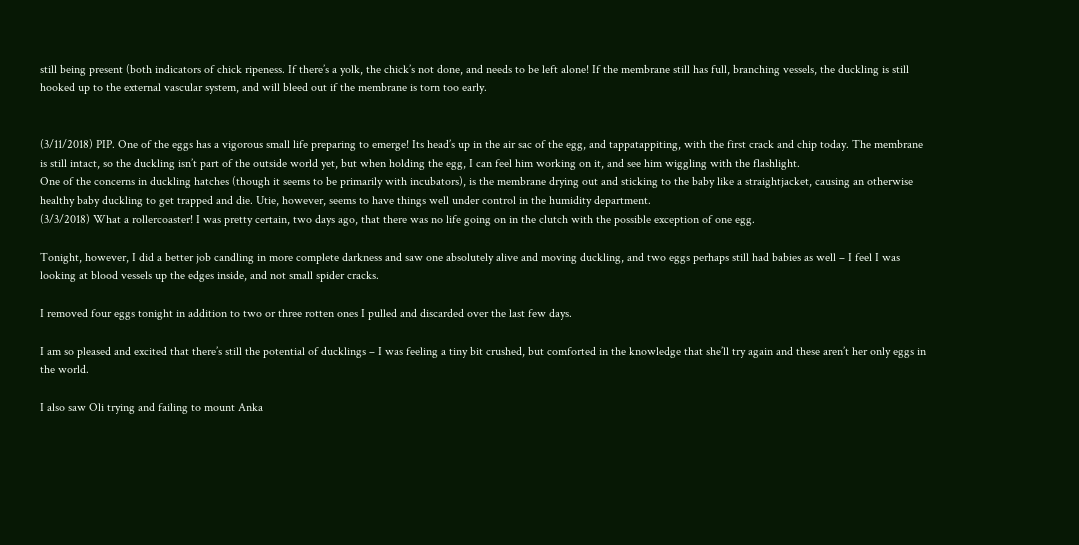still being present (both indicators of chick ripeness. If there’s a yolk, the chick’s not done, and needs to be left alone! If the membrane still has full, branching vessels, the duckling is still hooked up to the external vascular system, and will bleed out if the membrane is torn too early.


(3/11/2018) PIP. One of the eggs has a vigorous small life preparing to emerge! Its head’s up in the air sac of the egg, and tappatappiting, with the first crack and chip today. The membrane is still intact, so the duckling isn’t part of the outside world yet, but when holding the egg, I can feel him working on it, and see him wiggling with the flashlight.
One of the concerns in duckling hatches (though it seems to be primarily with incubators), is the membrane drying out and sticking to the baby like a straightjacket, causing an otherwise healthy baby duckling to get trapped and die. Utie, however, seems to have things well under control in the humidity department.
(3/3/2018) What a rollercoaster! I was pretty certain, two days ago, that there was no life going on in the clutch with the possible exception of one egg.

Tonight, however, I did a better job candling in more complete darkness and saw one absolutely alive and moving duckling, and two eggs perhaps still had babies as well – I feel I was looking at blood vessels up the edges inside, and not small spider cracks.

I removed four eggs tonight in addition to two or three rotten ones I pulled and discarded over the last few days.

I am so pleased and excited that there’s still the potential of ducklings – I was feeling a tiny bit crushed, but comforted in the knowledge that she’ll try again and these aren’t her only eggs in the world.

I also saw Oli trying and failing to mount Anka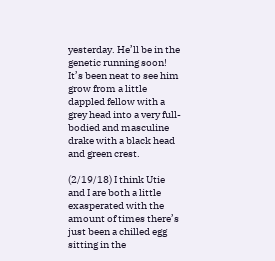yesterday. He’ll be in the genetic running soon! It’s been neat to see him grow from a little dappled fellow with a grey head into a very full-bodied and masculine drake with a black head and green crest.

(2/19/18) I think Utie and I are both a little exasperated with the amount of times there’s just been a chilled egg sitting in the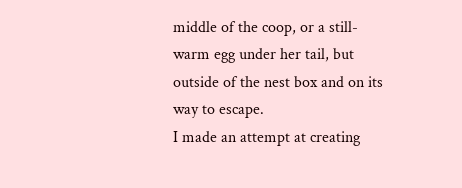middle of the coop, or a still-warm egg under her tail, but outside of the nest box and on its way to escape.
I made an attempt at creating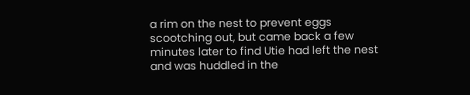a rim on the nest to prevent eggs scootching out, but came back a few minutes later to find Utie had left the nest and was huddled in the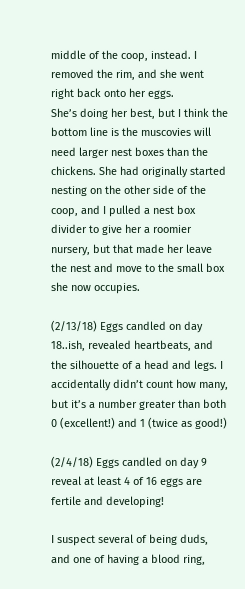middle of the coop, instead. I removed the rim, and she went right back onto her eggs.
She’s doing her best, but I think the bottom line is the muscovies will need larger nest boxes than the chickens. She had originally started nesting on the other side of the coop, and I pulled a nest box divider to give her a roomier nursery, but that made her leave the nest and move to the small box she now occupies.

(2/13/18) Eggs candled on day 18..ish, revealed heartbeats, and the silhouette of a head and legs. I accidentally didn’t count how many, but it’s a number greater than both 0 (excellent!) and 1 (twice as good!)

(2/4/18) Eggs candled on day 9 reveal at least 4 of 16 eggs are fertile and developing!

I suspect several of being duds, and one of having a blood ring,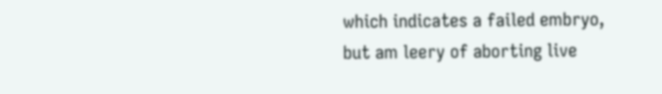which indicates a failed embryo, but am leery of aborting live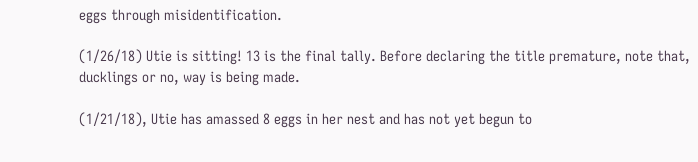eggs through misidentification.

(1/26/18) Utie is sitting! 13 is the final tally. Before declaring the title premature, note that, ducklings or no, way is being made.

(1/21/18), Utie has amassed 8 eggs in her nest and has not yet begun to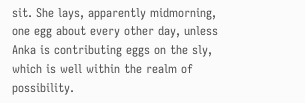sit. She lays, apparently midmorning, one egg about every other day, unless Anka is contributing eggs on the sly, which is well within the realm of possibility.